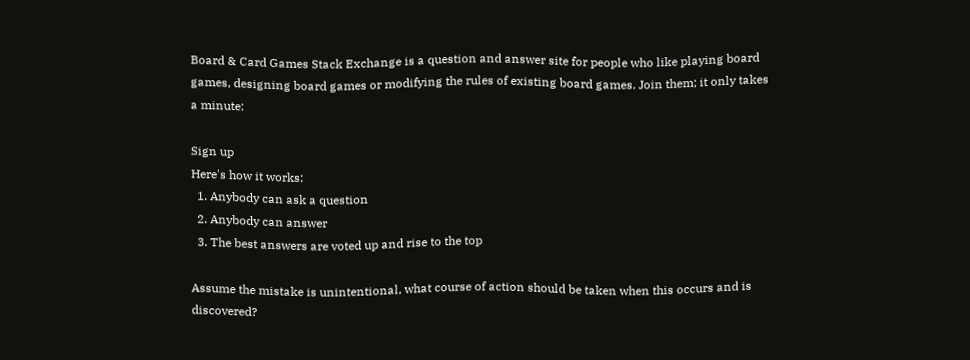Board & Card Games Stack Exchange is a question and answer site for people who like playing board games, designing board games or modifying the rules of existing board games. Join them; it only takes a minute:

Sign up
Here's how it works:
  1. Anybody can ask a question
  2. Anybody can answer
  3. The best answers are voted up and rise to the top

Assume the mistake is unintentional, what course of action should be taken when this occurs and is discovered?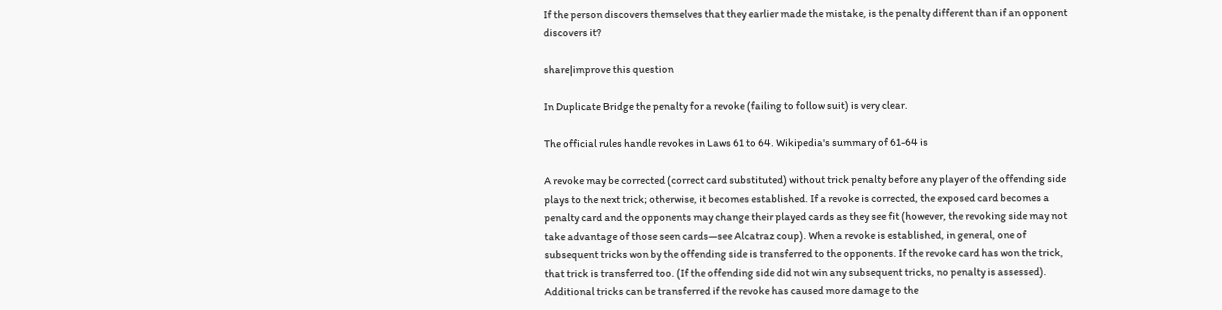If the person discovers themselves that they earlier made the mistake, is the penalty different than if an opponent discovers it?

share|improve this question

In Duplicate Bridge the penalty for a revoke (failing to follow suit) is very clear.

The official rules handle revokes in Laws 61 to 64. Wikipedia's summary of 61-64 is

A revoke may be corrected (correct card substituted) without trick penalty before any player of the offending side plays to the next trick; otherwise, it becomes established. If a revoke is corrected, the exposed card becomes a penalty card and the opponents may change their played cards as they see fit (however, the revoking side may not take advantage of those seen cards—see Alcatraz coup). When a revoke is established, in general, one of subsequent tricks won by the offending side is transferred to the opponents. If the revoke card has won the trick, that trick is transferred too. (If the offending side did not win any subsequent tricks, no penalty is assessed). Additional tricks can be transferred if the revoke has caused more damage to the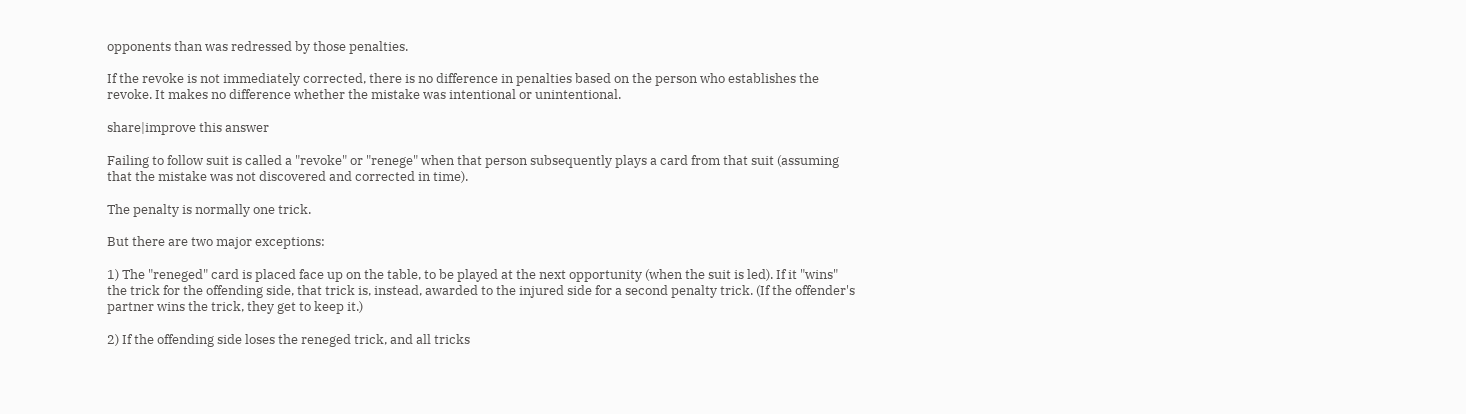opponents than was redressed by those penalties.

If the revoke is not immediately corrected, there is no difference in penalties based on the person who establishes the revoke. It makes no difference whether the mistake was intentional or unintentional.

share|improve this answer

Failing to follow suit is called a "revoke" or "renege" when that person subsequently plays a card from that suit (assuming that the mistake was not discovered and corrected in time).

The penalty is normally one trick.

But there are two major exceptions:

1) The "reneged" card is placed face up on the table, to be played at the next opportunity (when the suit is led). If it "wins" the trick for the offending side, that trick is, instead, awarded to the injured side for a second penalty trick. (If the offender's partner wins the trick, they get to keep it.)

2) If the offending side loses the reneged trick, and all tricks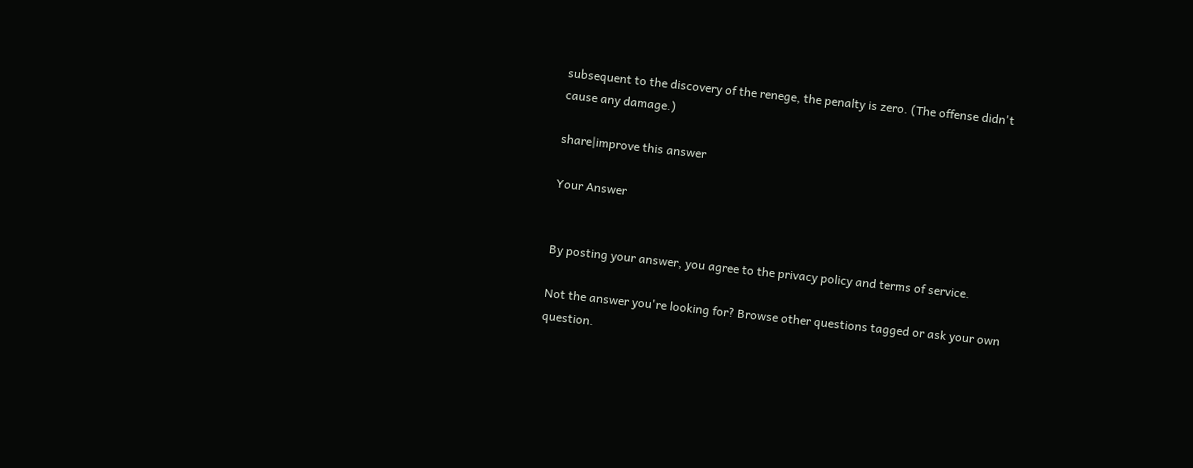subsequent to the discovery of the renege, the penalty is zero. (The offense didn't cause any damage.)

share|improve this answer

Your Answer


By posting your answer, you agree to the privacy policy and terms of service.

Not the answer you're looking for? Browse other questions tagged or ask your own question.